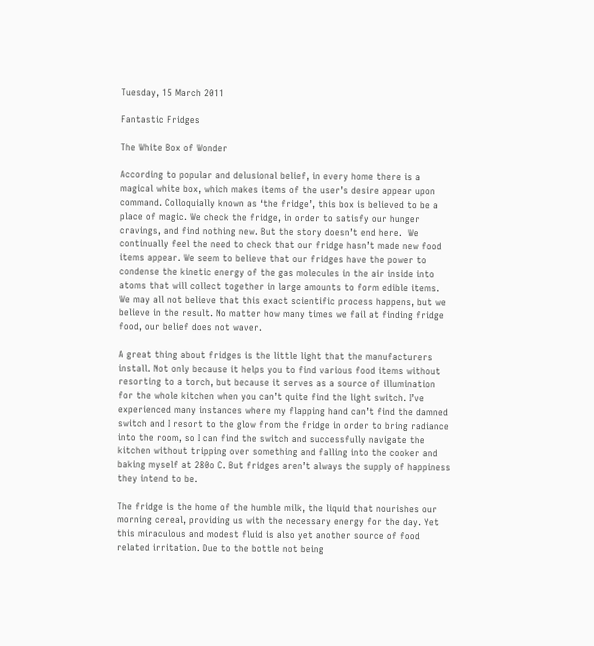Tuesday, 15 March 2011

Fantastic Fridges

The White Box of Wonder

According to popular and delusional belief, in every home there is a magical white box, which makes items of the user’s desire appear upon command. Colloquially known as ‘the fridge’, this box is believed to be a place of magic. We check the fridge, in order to satisfy our hunger cravings, and find nothing new. But the story doesn’t end here.  We continually feel the need to check that our fridge hasn’t made new food items appear. We seem to believe that our fridges have the power to condense the kinetic energy of the gas molecules in the air inside into atoms that will collect together in large amounts to form edible items. We may all not believe that this exact scientific process happens, but we believe in the result. No matter how many times we fail at finding fridge food, our belief does not waver.

A great thing about fridges is the little light that the manufacturers install. Not only because it helps you to find various food items without resorting to a torch, but because it serves as a source of illumination for the whole kitchen when you can’t quite find the light switch. I’ve experienced many instances where my flapping hand can’t find the damned switch and I resort to the glow from the fridge in order to bring radiance into the room, so I can find the switch and successfully navigate the kitchen without tripping over something and falling into the cooker and baking myself at 280o C. But fridges aren’t always the supply of happiness they intend to be.

The fridge is the home of the humble milk, the liquid that nourishes our morning cereal, providing us with the necessary energy for the day. Yet this miraculous and modest fluid is also yet another source of food related irritation. Due to the bottle not being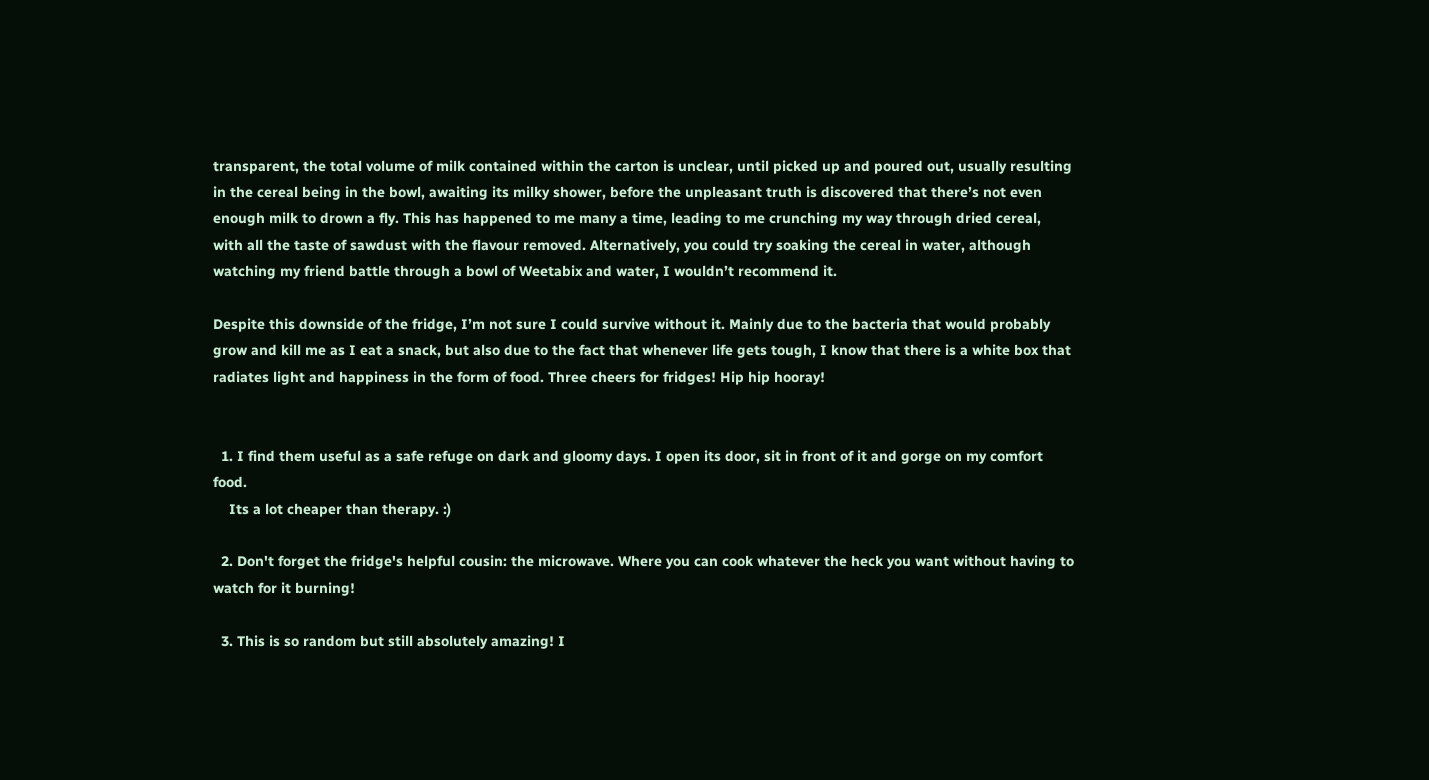transparent, the total volume of milk contained within the carton is unclear, until picked up and poured out, usually resulting in the cereal being in the bowl, awaiting its milky shower, before the unpleasant truth is discovered that there’s not even enough milk to drown a fly. This has happened to me many a time, leading to me crunching my way through dried cereal, with all the taste of sawdust with the flavour removed. Alternatively, you could try soaking the cereal in water, although watching my friend battle through a bowl of Weetabix and water, I wouldn’t recommend it.

Despite this downside of the fridge, I’m not sure I could survive without it. Mainly due to the bacteria that would probably grow and kill me as I eat a snack, but also due to the fact that whenever life gets tough, I know that there is a white box that radiates light and happiness in the form of food. Three cheers for fridges! Hip hip hooray!


  1. I find them useful as a safe refuge on dark and gloomy days. I open its door, sit in front of it and gorge on my comfort food.
    Its a lot cheaper than therapy. :)

  2. Don't forget the fridge's helpful cousin: the microwave. Where you can cook whatever the heck you want without having to watch for it burning!

  3. This is so random but still absolutely amazing! I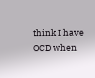think I have OCD when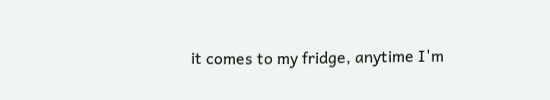it comes to my fridge, anytime I'm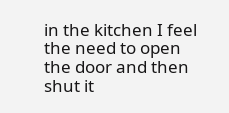in the kitchen I feel the need to open the door and then shut it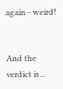again - weird!


And the verdict is...